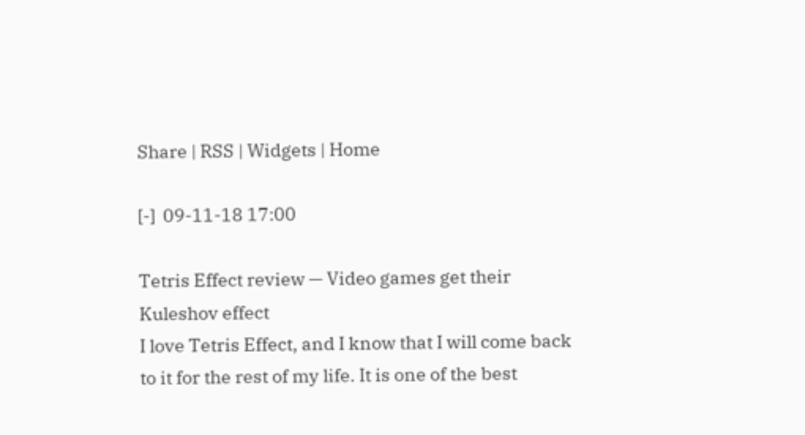Share | RSS | Widgets | Home

[-]  09-11-18 17:00

Tetris Effect review — Video games get their Kuleshov effect
I love Tetris Effect, and I know that I will come back to it for the rest of my life. It is one of the best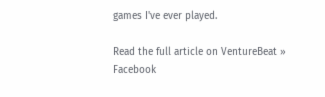games I've ever played.

Read the full article on VentureBeat »
Facebook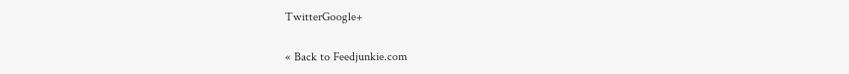TwitterGoogle+

« Back to Feedjunkie.com